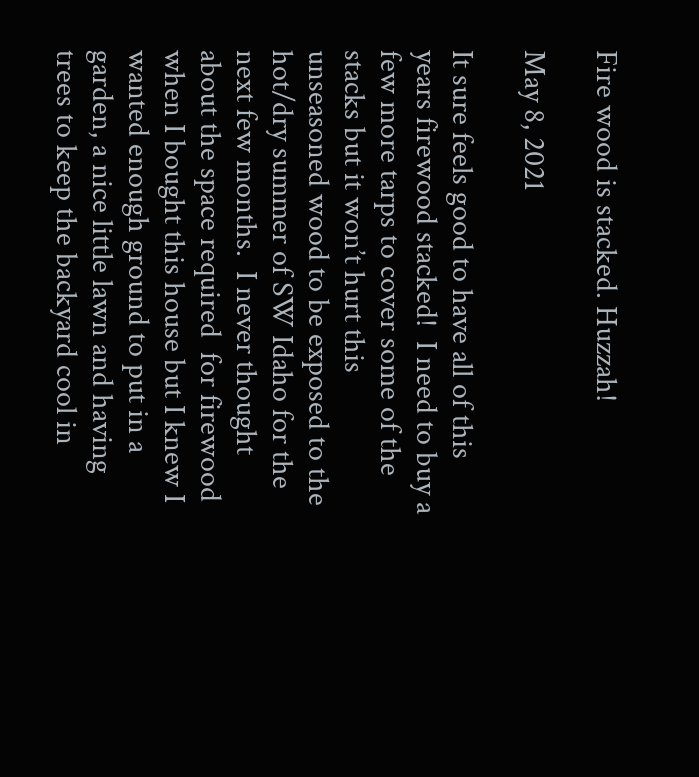Fire wood is stacked. Huzzah!

May 8, 2021

It sure feels good to have all of this years firewood stacked!  I need to buy a few more tarps to cover some of the stacks but it won’t hurt this unseasoned wood to be exposed to the hot/dry summer of SW Idaho for the next few months.  I never thought about the space required  for firewood when I bought this house but I knew I wanted enough ground to put in a garden, a nice little lawn and having trees to keep the backyard cool in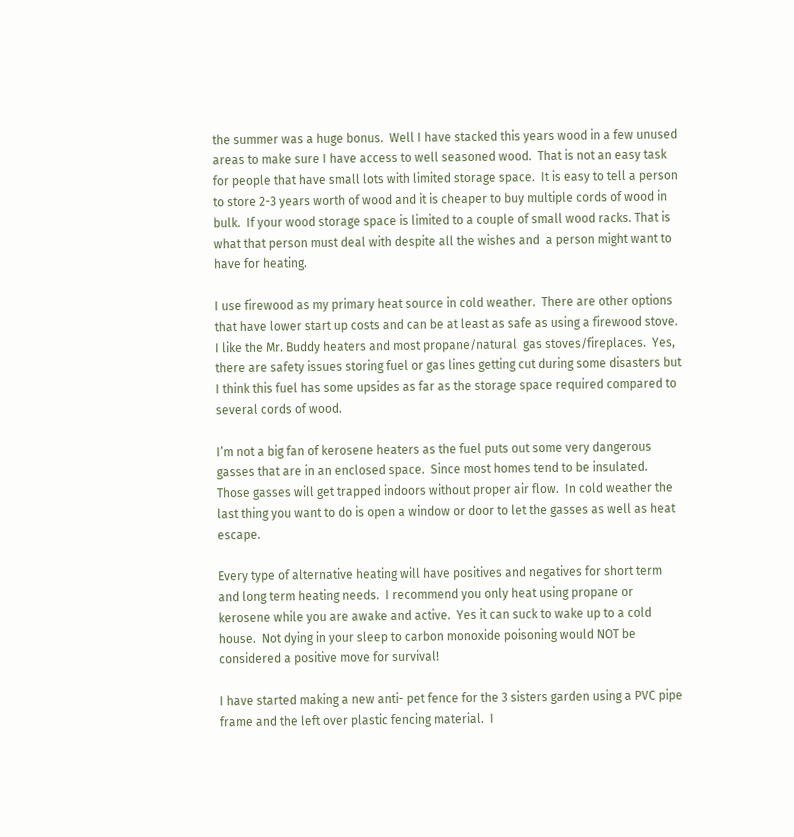the summer was a huge bonus.  Well I have stacked this years wood in a few unused areas to make sure I have access to well seasoned wood.  That is not an easy task for people that have small lots with limited storage space.  It is easy to tell a person to store 2-3 years worth of wood and it is cheaper to buy multiple cords of wood in bulk.  If your wood storage space is limited to a couple of small wood racks. That is what that person must deal with despite all the wishes and  a person might want to have for heating.

I use firewood as my primary heat source in cold weather.  There are other options that have lower start up costs and can be at least as safe as using a firewood stove.  I like the Mr. Buddy heaters and most propane/natural  gas stoves/fireplaces.  Yes, there are safety issues storing fuel or gas lines getting cut during some disasters but I think this fuel has some upsides as far as the storage space required compared to several cords of wood.

I’m not a big fan of kerosene heaters as the fuel puts out some very dangerous gasses that are in an enclosed space.  Since most homes tend to be insulated. Those gasses will get trapped indoors without proper air flow.  In cold weather the last thing you want to do is open a window or door to let the gasses as well as heat escape.

Every type of alternative heating will have positives and negatives for short term and long term heating needs.  I recommend you only heat using propane or kerosene while you are awake and active.  Yes it can suck to wake up to a cold house.  Not dying in your sleep to carbon monoxide poisoning would NOT be considered a positive move for survival!

I have started making a new anti- pet fence for the 3 sisters garden using a PVC pipe frame and the left over plastic fencing material.  I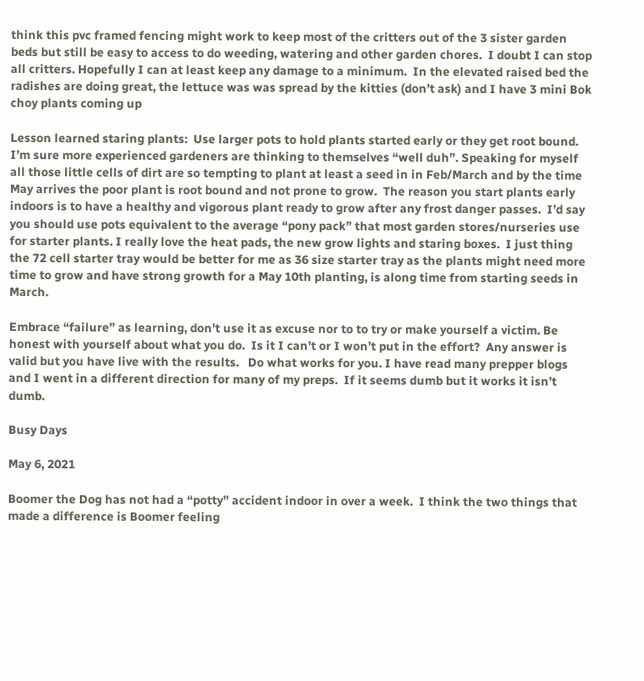think this pvc framed fencing might work to keep most of the critters out of the 3 sister garden beds but still be easy to access to do weeding, watering and other garden chores.  I doubt I can stop all critters. Hopefully I can at least keep any damage to a minimum.  In the elevated raised bed the radishes are doing great, the lettuce was was spread by the kitties (don’t ask) and I have 3 mini Bok choy plants coming up

Lesson learned staring plants:  Use larger pots to hold plants started early or they get root bound.  I’m sure more experienced gardeners are thinking to themselves “well duh”. Speaking for myself all those little cells of dirt are so tempting to plant at least a seed in in Feb/March and by the time May arrives the poor plant is root bound and not prone to grow.  The reason you start plants early indoors is to have a healthy and vigorous plant ready to grow after any frost danger passes.  I’d say you should use pots equivalent to the average “pony pack” that most garden stores/nurseries use for starter plants. I really love the heat pads, the new grow lights and staring boxes.  I just thing the 72 cell starter tray would be better for me as 36 size starter tray as the plants might need more time to grow and have strong growth for a May 10th planting, is along time from starting seeds in March.

Embrace “failure” as learning, don’t use it as excuse nor to to try or make yourself a victim. Be honest with yourself about what you do.  Is it I can’t or I won’t put in the effort?  Any answer is valid but you have live with the results.   Do what works for you. I have read many prepper blogs and I went in a different direction for many of my preps.  If it seems dumb but it works it isn’t dumb.

Busy Days

May 6, 2021

Boomer the Dog has not had a “potty” accident indoor in over a week.  I think the two things that made a difference is Boomer feeling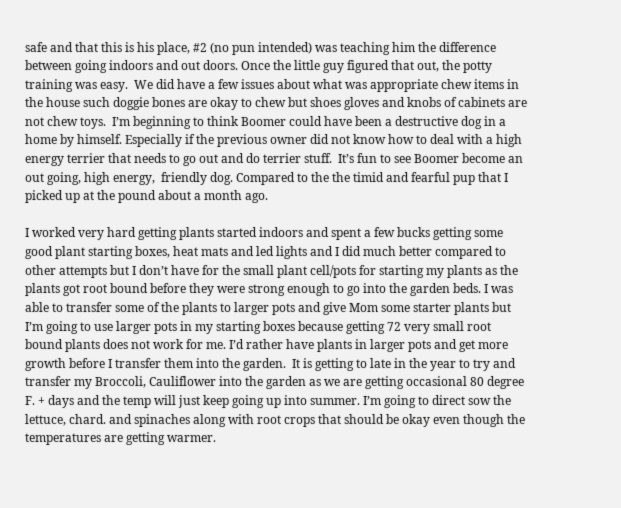safe and that this is his place, #2 (no pun intended) was teaching him the difference between going indoors and out doors. Once the little guy figured that out, the potty training was easy.  We did have a few issues about what was appropriate chew items in the house such doggie bones are okay to chew but shoes gloves and knobs of cabinets are not chew toys.  I’m beginning to think Boomer could have been a destructive dog in a home by himself. Especially if the previous owner did not know how to deal with a high energy terrier that needs to go out and do terrier stuff.  It’s fun to see Boomer become an out going, high energy,  friendly dog. Compared to the the timid and fearful pup that I picked up at the pound about a month ago.

I worked very hard getting plants started indoors and spent a few bucks getting some good plant starting boxes, heat mats and led lights and I did much better compared to other attempts but I don’t have for the small plant cell/pots for starting my plants as the plants got root bound before they were strong enough to go into the garden beds. I was able to transfer some of the plants to larger pots and give Mom some starter plants but I’m going to use larger pots in my starting boxes because getting 72 very small root bound plants does not work for me. I’d rather have plants in larger pots and get more growth before I transfer them into the garden.  It is getting to late in the year to try and transfer my Broccoli, Cauliflower into the garden as we are getting occasional 80 degree F. + days and the temp will just keep going up into summer. I’m going to direct sow the lettuce, chard. and spinaches along with root crops that should be okay even though the temperatures are getting warmer.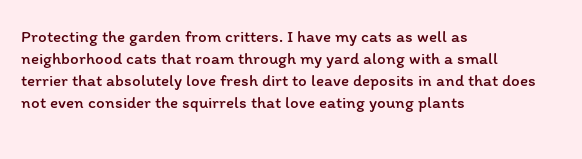Protecting the garden from critters. I have my cats as well as neighborhood cats that roam through my yard along with a small terrier that absolutely love fresh dirt to leave deposits in and that does not even consider the squirrels that love eating young plants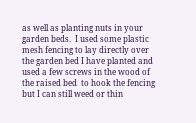as well as planting nuts in your garden beds.  I used some plastic mesh fencing to lay directly over the garden bed I have planted and used a few screws in the wood of the raised bed  to hook the fencing but I can still weed or thin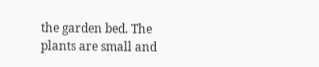the garden bed. The plants are small and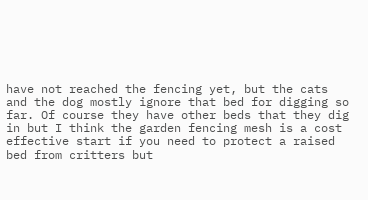have not reached the fencing yet, but the cats and the dog mostly ignore that bed for digging so far. Of course they have other beds that they dig in but I think the garden fencing mesh is a cost effective start if you need to protect a raised bed from critters but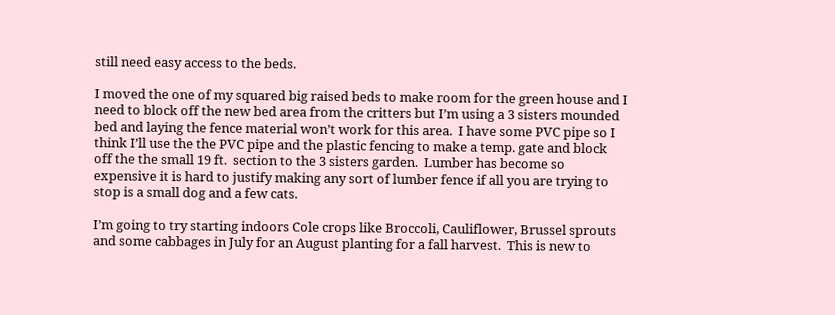still need easy access to the beds.

I moved the one of my squared big raised beds to make room for the green house and I need to block off the new bed area from the critters but I’m using a 3 sisters mounded bed and laying the fence material won’t work for this area.  I have some PVC pipe so I think I’ll use the the PVC pipe and the plastic fencing to make a temp. gate and block off the the small 19 ft.  section to the 3 sisters garden.  Lumber has become so expensive it is hard to justify making any sort of lumber fence if all you are trying to stop is a small dog and a few cats.

I’m going to try starting indoors Cole crops like Broccoli, Cauliflower, Brussel sprouts and some cabbages in July for an August planting for a fall harvest.  This is new to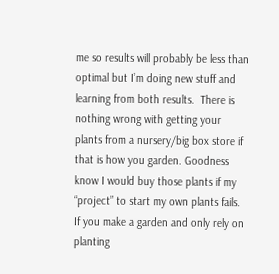me so results will probably be less than optimal but I’m doing new stuff and learning from both results.  There is nothing wrong with getting your plants from a nursery/big box store if that is how you garden. Goodness know I would buy those plants if my “project” to start my own plants fails.   If you make a garden and only rely on planting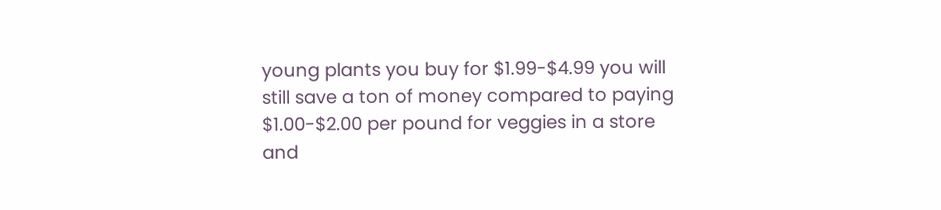young plants you buy for $1.99-$4.99 you will still save a ton of money compared to paying $1.00-$2.00 per pound for veggies in a store and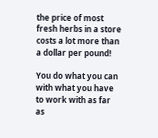the price of most fresh herbs in a store costs a lot more than a dollar per pound!

You do what you can with what you have to work with as far as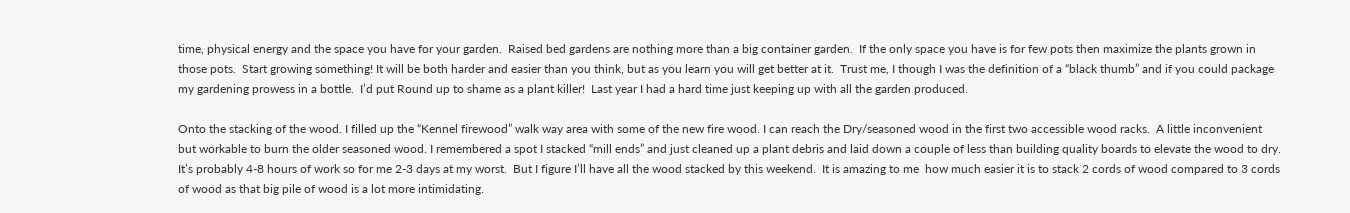time, physical energy and the space you have for your garden.  Raised bed gardens are nothing more than a big container garden.  If the only space you have is for few pots then maximize the plants grown in those pots.  Start growing something! It will be both harder and easier than you think, but as you learn you will get better at it.  Trust me, I though I was the definition of a “black thumb” and if you could package my gardening prowess in a bottle.  I’d put Round up to shame as a plant killer!  Last year I had a hard time just keeping up with all the garden produced.

Onto the stacking of the wood. I filled up the “Kennel firewood” walk way area with some of the new fire wood. I can reach the Dry/seasoned wood in the first two accessible wood racks.  A little inconvenient but workable to burn the older seasoned wood. I remembered a spot I stacked “mill ends” and just cleaned up a plant debris and laid down a couple of less than building quality boards to elevate the wood to dry.  It’s probably 4-8 hours of work so for me 2-3 days at my worst.  But I figure I’ll have all the wood stacked by this weekend.  It is amazing to me  how much easier it is to stack 2 cords of wood compared to 3 cords of wood as that big pile of wood is a lot more intimidating.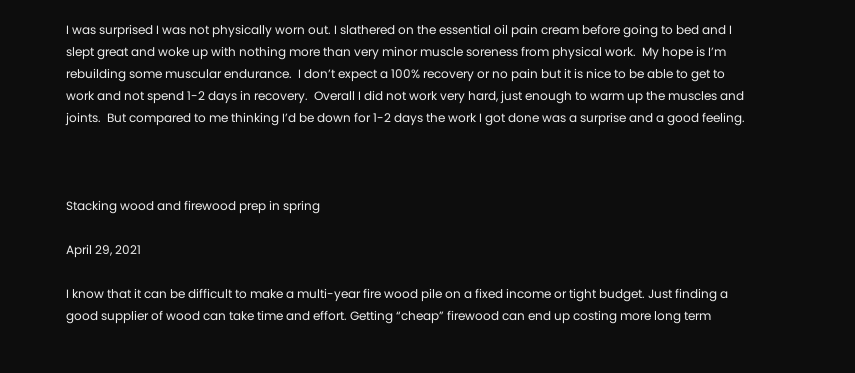I was surprised I was not physically worn out. I slathered on the essential oil pain cream before going to bed and I slept great and woke up with nothing more than very minor muscle soreness from physical work.  My hope is I’m rebuilding some muscular endurance.  I don’t expect a 100% recovery or no pain but it is nice to be able to get to work and not spend 1-2 days in recovery.  Overall I did not work very hard, just enough to warm up the muscles and joints.  But compared to me thinking I’d be down for 1-2 days the work I got done was a surprise and a good feeling.



Stacking wood and firewood prep in spring

April 29, 2021

I know that it can be difficult to make a multi-year fire wood pile on a fixed income or tight budget. Just finding a good supplier of wood can take time and effort. Getting “cheap” firewood can end up costing more long term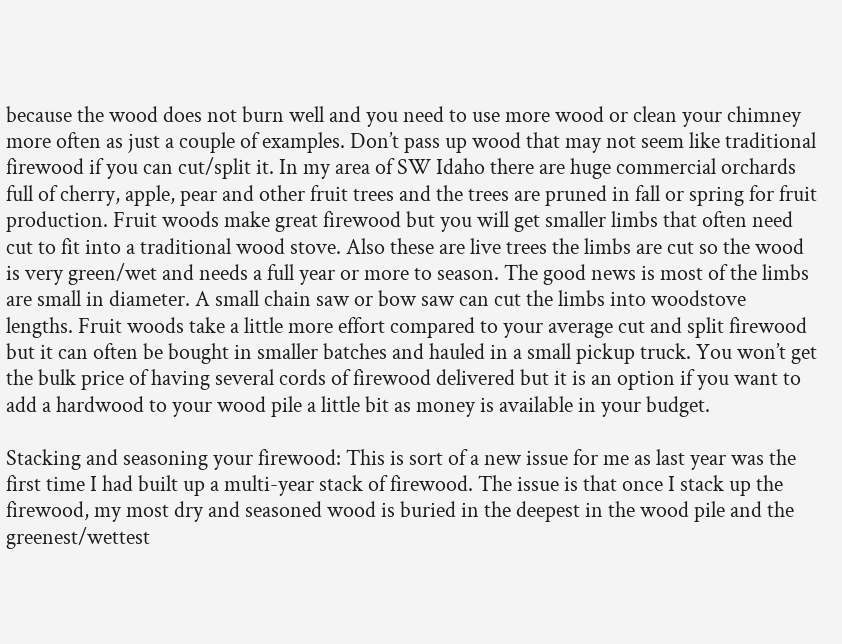because the wood does not burn well and you need to use more wood or clean your chimney more often as just a couple of examples. Don’t pass up wood that may not seem like traditional firewood if you can cut/split it. In my area of SW Idaho there are huge commercial orchards full of cherry, apple, pear and other fruit trees and the trees are pruned in fall or spring for fruit production. Fruit woods make great firewood but you will get smaller limbs that often need cut to fit into a traditional wood stove. Also these are live trees the limbs are cut so the wood is very green/wet and needs a full year or more to season. The good news is most of the limbs are small in diameter. A small chain saw or bow saw can cut the limbs into woodstove lengths. Fruit woods take a little more effort compared to your average cut and split firewood but it can often be bought in smaller batches and hauled in a small pickup truck. You won’t get the bulk price of having several cords of firewood delivered but it is an option if you want to add a hardwood to your wood pile a little bit as money is available in your budget.

Stacking and seasoning your firewood: This is sort of a new issue for me as last year was the first time I had built up a multi-year stack of firewood. The issue is that once I stack up the firewood, my most dry and seasoned wood is buried in the deepest in the wood pile and the greenest/wettest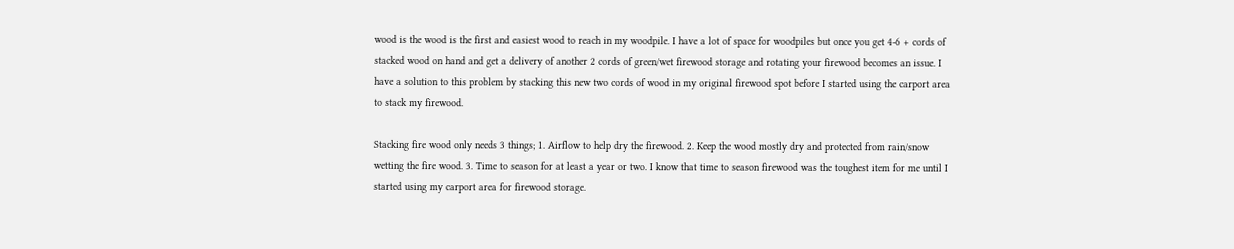wood is the wood is the first and easiest wood to reach in my woodpile. I have a lot of space for woodpiles but once you get 4-6 + cords of stacked wood on hand and get a delivery of another 2 cords of green/wet firewood storage and rotating your firewood becomes an issue. I have a solution to this problem by stacking this new two cords of wood in my original firewood spot before I started using the carport area to stack my firewood.

Stacking fire wood only needs 3 things; 1. Airflow to help dry the firewood. 2. Keep the wood mostly dry and protected from rain/snow wetting the fire wood. 3. Time to season for at least a year or two. I know that time to season firewood was the toughest item for me until I started using my carport area for firewood storage.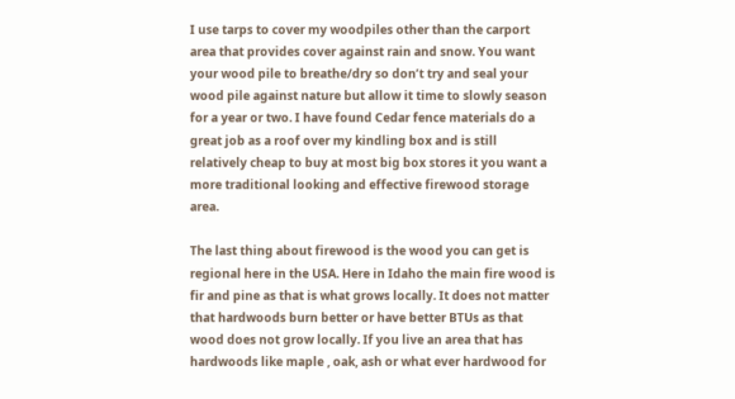I use tarps to cover my woodpiles other than the carport area that provides cover against rain and snow. You want your wood pile to breathe/dry so don’t try and seal your wood pile against nature but allow it time to slowly season for a year or two. I have found Cedar fence materials do a great job as a roof over my kindling box and is still relatively cheap to buy at most big box stores it you want a more traditional looking and effective firewood storage area.

The last thing about firewood is the wood you can get is regional here in the USA. Here in Idaho the main fire wood is fir and pine as that is what grows locally. It does not matter that hardwoods burn better or have better BTUs as that wood does not grow locally. If you live an area that has hardwoods like maple , oak, ash or what ever hardwood for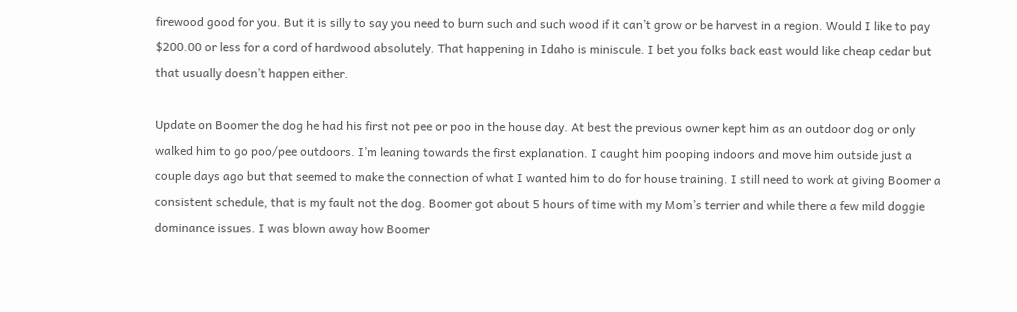firewood good for you. But it is silly to say you need to burn such and such wood if it can’t grow or be harvest in a region. Would I like to pay $200.00 or less for a cord of hardwood absolutely. That happening in Idaho is miniscule. I bet you folks back east would like cheap cedar but that usually doesn’t happen either.

Update on Boomer the dog he had his first not pee or poo in the house day. At best the previous owner kept him as an outdoor dog or only walked him to go poo/pee outdoors. I’m leaning towards the first explanation. I caught him pooping indoors and move him outside just a couple days ago but that seemed to make the connection of what I wanted him to do for house training. I still need to work at giving Boomer a consistent schedule, that is my fault not the dog. Boomer got about 5 hours of time with my Mom’s terrier and while there a few mild doggie dominance issues. I was blown away how Boomer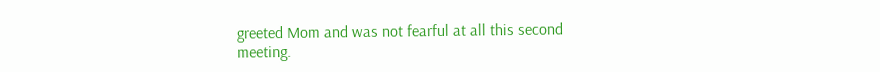greeted Mom and was not fearful at all this second meeting.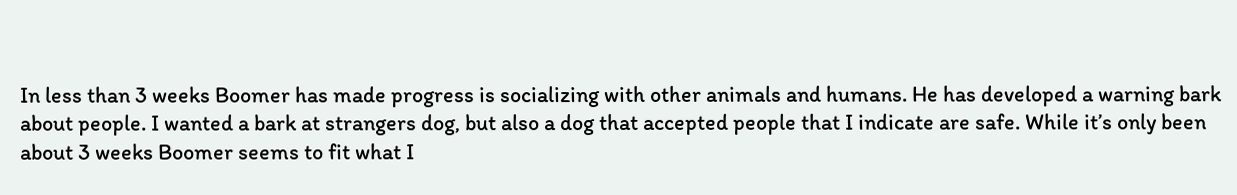In less than 3 weeks Boomer has made progress is socializing with other animals and humans. He has developed a warning bark about people. I wanted a bark at strangers dog, but also a dog that accepted people that I indicate are safe. While it’s only been about 3 weeks Boomer seems to fit what I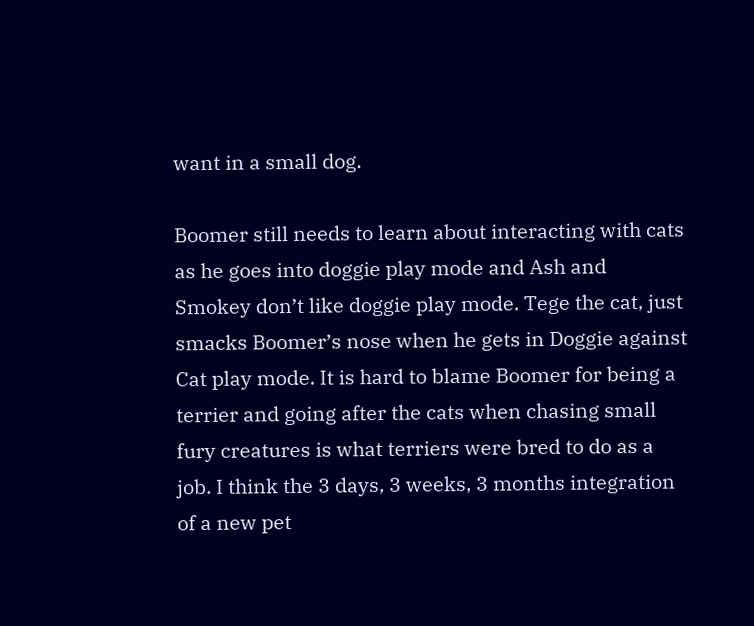want in a small dog.

Boomer still needs to learn about interacting with cats as he goes into doggie play mode and Ash and Smokey don’t like doggie play mode. Tege the cat, just smacks Boomer’s nose when he gets in Doggie against Cat play mode. It is hard to blame Boomer for being a terrier and going after the cats when chasing small fury creatures is what terriers were bred to do as a job. I think the 3 days, 3 weeks, 3 months integration of a new pet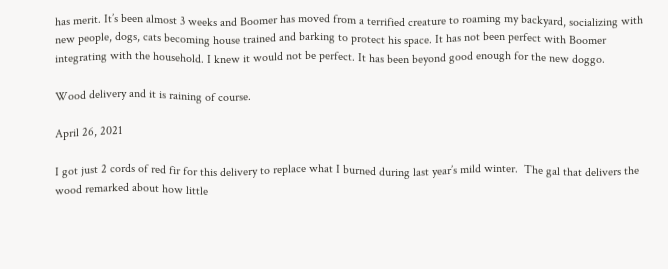has merit. It’s been almost 3 weeks and Boomer has moved from a terrified creature to roaming my backyard, socializing with new people, dogs, cats becoming house trained and barking to protect his space. It has not been perfect with Boomer integrating with the household. I knew it would not be perfect. It has been beyond good enough for the new doggo.

Wood delivery and it is raining of course.

April 26, 2021

I got just 2 cords of red fir for this delivery to replace what I burned during last year’s mild winter.  The gal that delivers the wood remarked about how little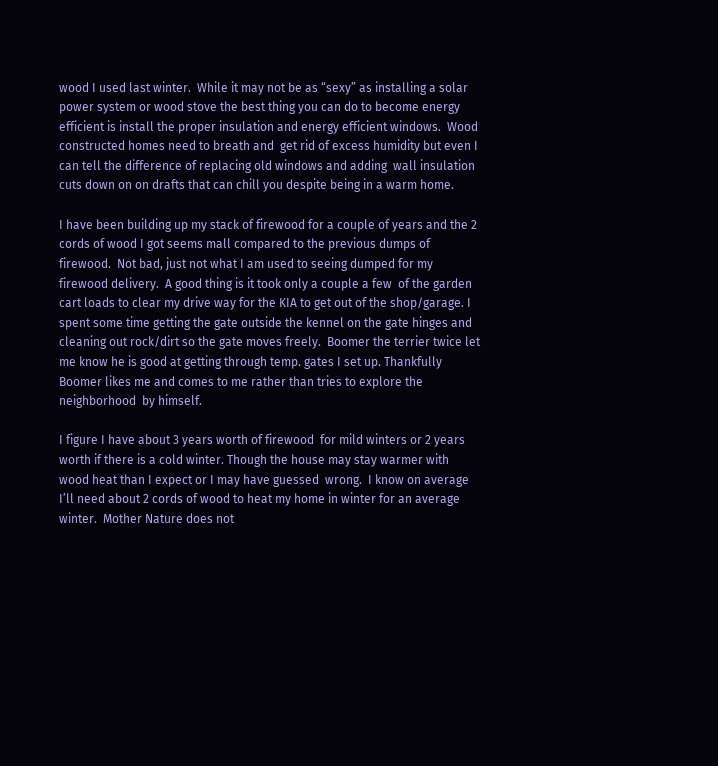wood I used last winter.  While it may not be as “sexy” as installing a solar power system or wood stove the best thing you can do to become energy efficient is install the proper insulation and energy efficient windows.  Wood constructed homes need to breath and  get rid of excess humidity but even I can tell the difference of replacing old windows and adding  wall insulation cuts down on on drafts that can chill you despite being in a warm home.

I have been building up my stack of firewood for a couple of years and the 2 cords of wood I got seems mall compared to the previous dumps of firewood.  Not bad, just not what I am used to seeing dumped for my firewood delivery.  A good thing is it took only a couple a few  of the garden cart loads to clear my drive way for the KIA to get out of the shop/garage. I spent some time getting the gate outside the kennel on the gate hinges and cleaning out rock/dirt so the gate moves freely.  Boomer the terrier twice let me know he is good at getting through temp. gates I set up. Thankfully Boomer likes me and comes to me rather than tries to explore the neighborhood  by himself.

I figure I have about 3 years worth of firewood  for mild winters or 2 years worth if there is a cold winter. Though the house may stay warmer with wood heat than I expect or I may have guessed  wrong.  I know on average I’ll need about 2 cords of wood to heat my home in winter for an average winter.  Mother Nature does not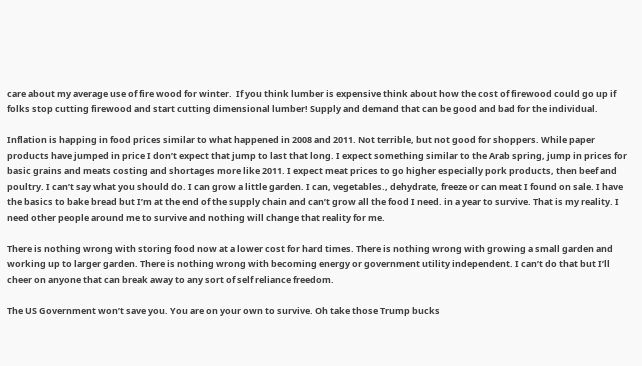care about my average use of fire wood for winter.  If you think lumber is expensive think about how the cost of firewood could go up if folks stop cutting firewood and start cutting dimensional lumber! Supply and demand that can be good and bad for the individual.

Inflation is happing in food prices similar to what happened in 2008 and 2011. Not terrible, but not good for shoppers. While paper products have jumped in price I don’t expect that jump to last that long. I expect something similar to the Arab spring, jump in prices for basic grains and meats costing and shortages more like 2011. I expect meat prices to go higher especially pork products, then beef and poultry. I can’t say what you should do. I can grow a little garden. I can, vegetables., dehydrate, freeze or can meat I found on sale. I have the basics to bake bread but I’m at the end of the supply chain and can’t grow all the food I need. in a year to survive. That is my reality. I need other people around me to survive and nothing will change that reality for me.

There is nothing wrong with storing food now at a lower cost for hard times. There is nothing wrong with growing a small garden and working up to larger garden. There is nothing wrong with becoming energy or government utility independent. I can’t do that but I’ll cheer on anyone that can break away to any sort of self reliance freedom.

The US Government won’t save you. You are on your own to survive. Oh take those Trump bucks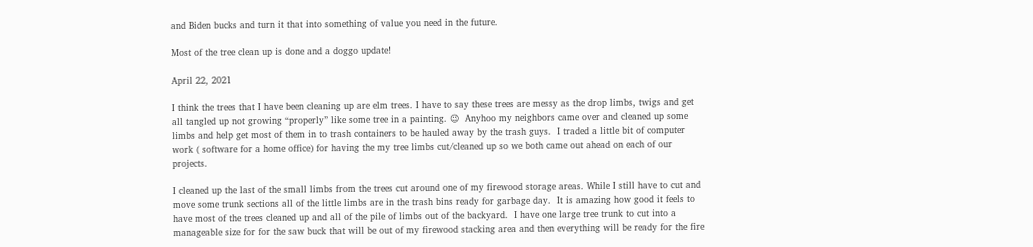and Biden bucks and turn it that into something of value you need in the future.

Most of the tree clean up is done and a doggo update!

April 22, 2021

I think the trees that I have been cleaning up are elm trees. I have to say these trees are messy as the drop limbs, twigs and get all tangled up not growing “properly” like some tree in a painting. 😉  Anyhoo my neighbors came over and cleaned up some limbs and help get most of them in to trash containers to be hauled away by the trash guys.  I traded a little bit of computer work ( software for a home office) for having the my tree limbs cut/cleaned up so we both came out ahead on each of our projects.

I cleaned up the last of the small limbs from the trees cut around one of my firewood storage areas. While I still have to cut and move some trunk sections all of the little limbs are in the trash bins ready for garbage day.  It is amazing how good it feels to have most of the trees cleaned up and all of the pile of limbs out of the backyard.  I have one large tree trunk to cut into a manageable size for for the saw buck that will be out of my firewood stacking area and then everything will be ready for the fire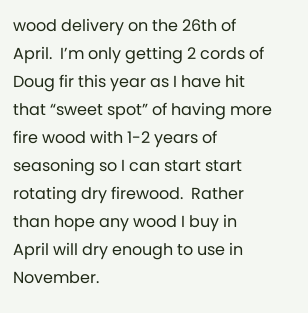wood delivery on the 26th of April.  I’m only getting 2 cords of Doug fir this year as I have hit that “sweet spot” of having more fire wood with 1-2 years of seasoning so I can start start rotating dry firewood.  Rather than hope any wood I buy in April will dry enough to use in November.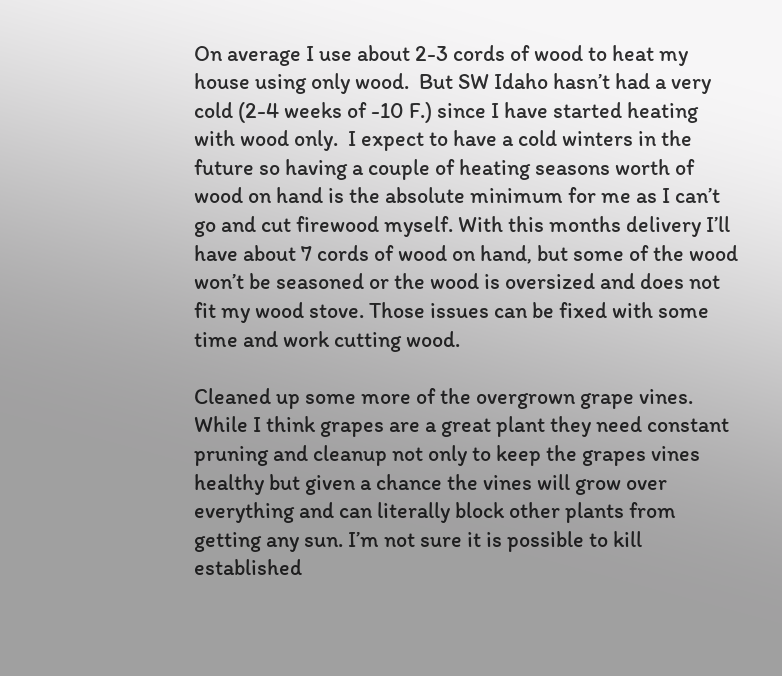On average I use about 2-3 cords of wood to heat my house using only wood.  But SW Idaho hasn’t had a very cold (2-4 weeks of -10 F.) since I have started heating with wood only.  I expect to have a cold winters in the future so having a couple of heating seasons worth of wood on hand is the absolute minimum for me as I can’t go and cut firewood myself. With this months delivery I’ll have about 7 cords of wood on hand, but some of the wood won’t be seasoned or the wood is oversized and does not fit my wood stove. Those issues can be fixed with some time and work cutting wood.

Cleaned up some more of the overgrown grape vines. While I think grapes are a great plant they need constant pruning and cleanup not only to keep the grapes vines healthy but given a chance the vines will grow over everything and can literally block other plants from getting any sun. I’m not sure it is possible to kill established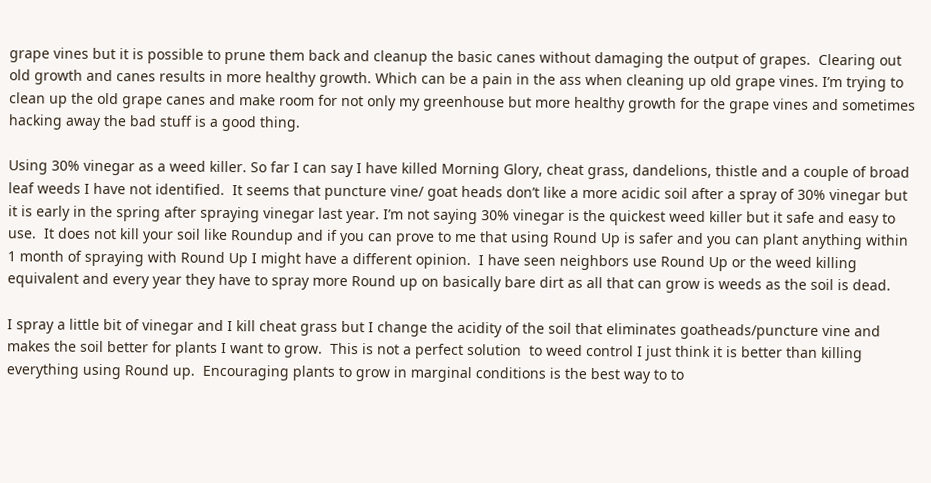grape vines but it is possible to prune them back and cleanup the basic canes without damaging the output of grapes.  Clearing out old growth and canes results in more healthy growth. Which can be a pain in the ass when cleaning up old grape vines. I’m trying to clean up the old grape canes and make room for not only my greenhouse but more healthy growth for the grape vines and sometimes hacking away the bad stuff is a good thing.

Using 30% vinegar as a weed killer. So far I can say I have killed Morning Glory, cheat grass, dandelions, thistle and a couple of broad leaf weeds I have not identified.  It seems that puncture vine/ goat heads don’t like a more acidic soil after a spray of 30% vinegar but it is early in the spring after spraying vinegar last year. I’m not saying 30% vinegar is the quickest weed killer but it safe and easy to use.  It does not kill your soil like Roundup and if you can prove to me that using Round Up is safer and you can plant anything within 1 month of spraying with Round Up I might have a different opinion.  I have seen neighbors use Round Up or the weed killing equivalent and every year they have to spray more Round up on basically bare dirt as all that can grow is weeds as the soil is dead.

I spray a little bit of vinegar and I kill cheat grass but I change the acidity of the soil that eliminates goatheads/puncture vine and makes the soil better for plants I want to grow.  This is not a perfect solution  to weed control I just think it is better than killing everything using Round up.  Encouraging plants to grow in marginal conditions is the best way to to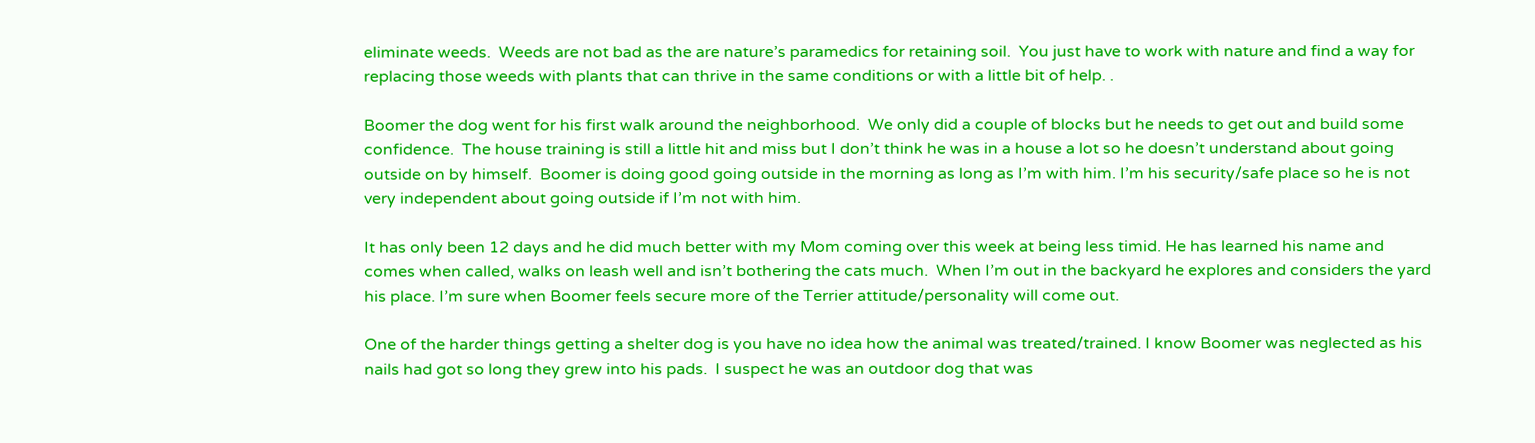eliminate weeds.  Weeds are not bad as the are nature’s paramedics for retaining soil.  You just have to work with nature and find a way for replacing those weeds with plants that can thrive in the same conditions or with a little bit of help. .

Boomer the dog went for his first walk around the neighborhood.  We only did a couple of blocks but he needs to get out and build some confidence.  The house training is still a little hit and miss but I don’t think he was in a house a lot so he doesn’t understand about going outside on by himself.  Boomer is doing good going outside in the morning as long as I’m with him. I’m his security/safe place so he is not very independent about going outside if I’m not with him.

It has only been 12 days and he did much better with my Mom coming over this week at being less timid. He has learned his name and comes when called, walks on leash well and isn’t bothering the cats much.  When I’m out in the backyard he explores and considers the yard his place. I’m sure when Boomer feels secure more of the Terrier attitude/personality will come out.

One of the harder things getting a shelter dog is you have no idea how the animal was treated/trained. I know Boomer was neglected as his nails had got so long they grew into his pads.  I suspect he was an outdoor dog that was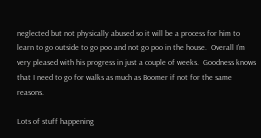neglected but not physically abused so it will be a process for him to learn to go outside to go poo and not go poo in the house.  Overall I’m very pleased with his progress in just a couple of weeks.  Goodness knows that I need to go for walks as much as Boomer if not for the same reasons.

Lots of stuff happening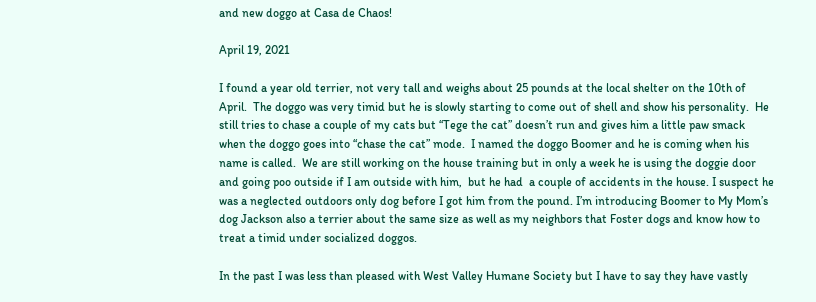and new doggo at Casa de Chaos!

April 19, 2021

I found a year old terrier, not very tall and weighs about 25 pounds at the local shelter on the 10th of April.  The doggo was very timid but he is slowly starting to come out of shell and show his personality.  He still tries to chase a couple of my cats but “Tege the cat” doesn’t run and gives him a little paw smack when the doggo goes into “chase the cat” mode.  I named the doggo Boomer and he is coming when his name is called.  We are still working on the house training but in only a week he is using the doggie door and going poo outside if I am outside with him,  but he had  a couple of accidents in the house. I suspect he was a neglected outdoors only dog before I got him from the pound. I’m introducing Boomer to My Mom’s dog Jackson also a terrier about the same size as well as my neighbors that Foster dogs and know how to treat a timid under socialized doggos.

In the past I was less than pleased with West Valley Humane Society but I have to say they have vastly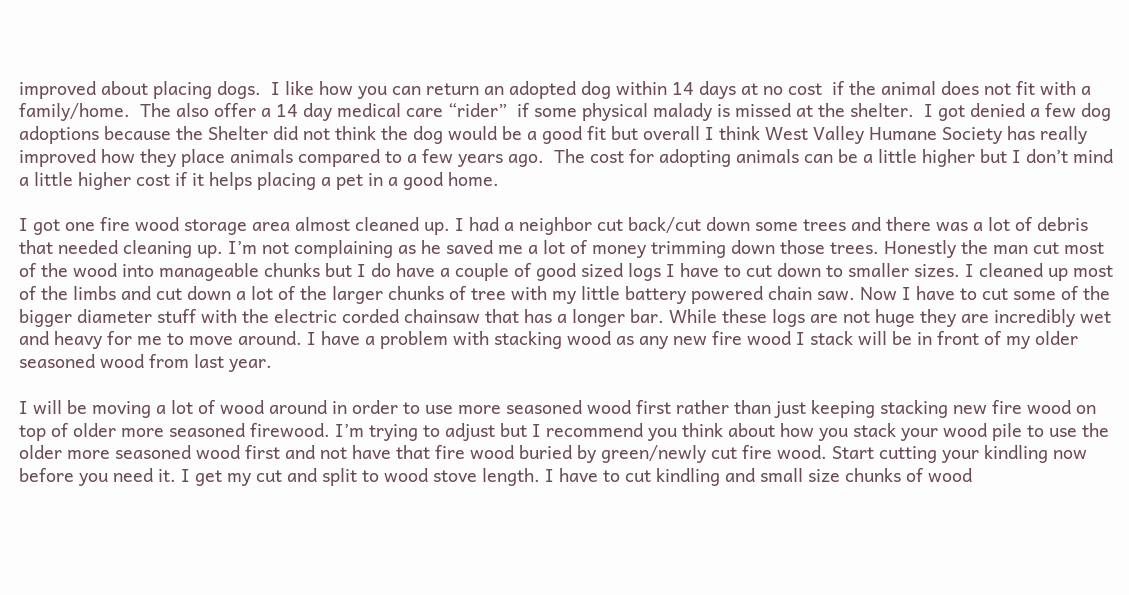improved about placing dogs.  I like how you can return an adopted dog within 14 days at no cost  if the animal does not fit with a family/home.  The also offer a 14 day medical care “rider”  if some physical malady is missed at the shelter.  I got denied a few dog adoptions because the Shelter did not think the dog would be a good fit but overall I think West Valley Humane Society has really improved how they place animals compared to a few years ago.  The cost for adopting animals can be a little higher but I don’t mind a little higher cost if it helps placing a pet in a good home.

I got one fire wood storage area almost cleaned up. I had a neighbor cut back/cut down some trees and there was a lot of debris that needed cleaning up. I’m not complaining as he saved me a lot of money trimming down those trees. Honestly the man cut most of the wood into manageable chunks but I do have a couple of good sized logs I have to cut down to smaller sizes. I cleaned up most of the limbs and cut down a lot of the larger chunks of tree with my little battery powered chain saw. Now I have to cut some of the bigger diameter stuff with the electric corded chainsaw that has a longer bar. While these logs are not huge they are incredibly wet and heavy for me to move around. I have a problem with stacking wood as any new fire wood I stack will be in front of my older seasoned wood from last year.

I will be moving a lot of wood around in order to use more seasoned wood first rather than just keeping stacking new fire wood on top of older more seasoned firewood. I’m trying to adjust but I recommend you think about how you stack your wood pile to use the older more seasoned wood first and not have that fire wood buried by green/newly cut fire wood. Start cutting your kindling now before you need it. I get my cut and split to wood stove length. I have to cut kindling and small size chunks of wood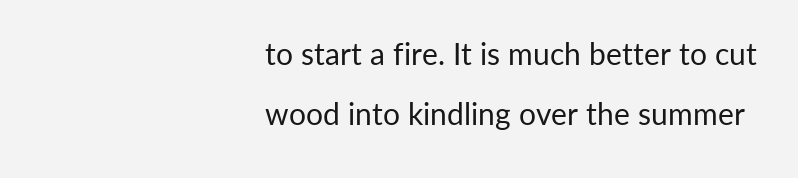to start a fire. It is much better to cut wood into kindling over the summer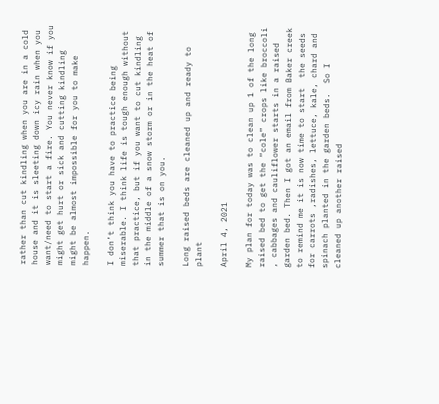rather than cut kindling when you are in a cold house and it is sleeting down icy rain when you want/need to start a fire. You never know if you might get hurt or sick and cutting kindling might be almost impossible for you to make happen.

I don’t think you have to practice being miserable. I think life is tough enough without that practice, but if you want to cut kindling in the middle of a snow storm or in the heat of summer that is on you.

Long raised beds are cleaned up and ready to plant

April 4, 2021

My plan for today was to clean up 1 of the long raised bed to get the “cole” crops like broccoli , cabbages and cauliflower starts in a raised garden bed. Then I got an email from Baker creek to remind me it is now time to start  the seeds for carrots ,radishes, lettuce, kale, chard and spinach planted in the garden beds.  So I cleaned up another raised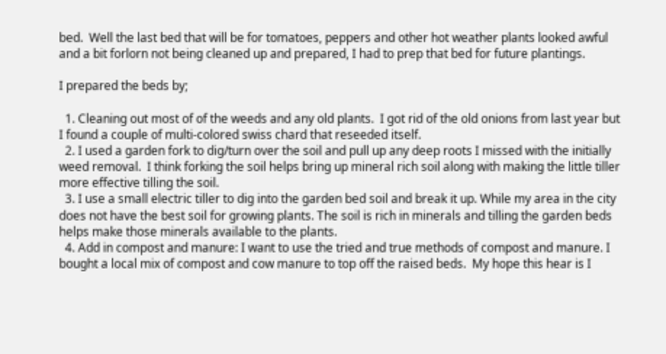bed.  Well the last bed that will be for tomatoes, peppers and other hot weather plants looked awful and a bit forlorn not being cleaned up and prepared, I had to prep that bed for future plantings.

I prepared the beds by;

  1. Cleaning out most of of the weeds and any old plants.  I got rid of the old onions from last year but I found a couple of multi-colored swiss chard that reseeded itself.
  2. I used a garden fork to dig/turn over the soil and pull up any deep roots I missed with the initially weed removal.  I think forking the soil helps bring up mineral rich soil along with making the little tiller more effective tilling the soil.
  3. I use a small electric tiller to dig into the garden bed soil and break it up. While my area in the city does not have the best soil for growing plants. The soil is rich in minerals and tilling the garden beds helps make those minerals available to the plants.
  4. Add in compost and manure: I want to use the tried and true methods of compost and manure. I bought a local mix of compost and cow manure to top off the raised beds.  My hope this hear is I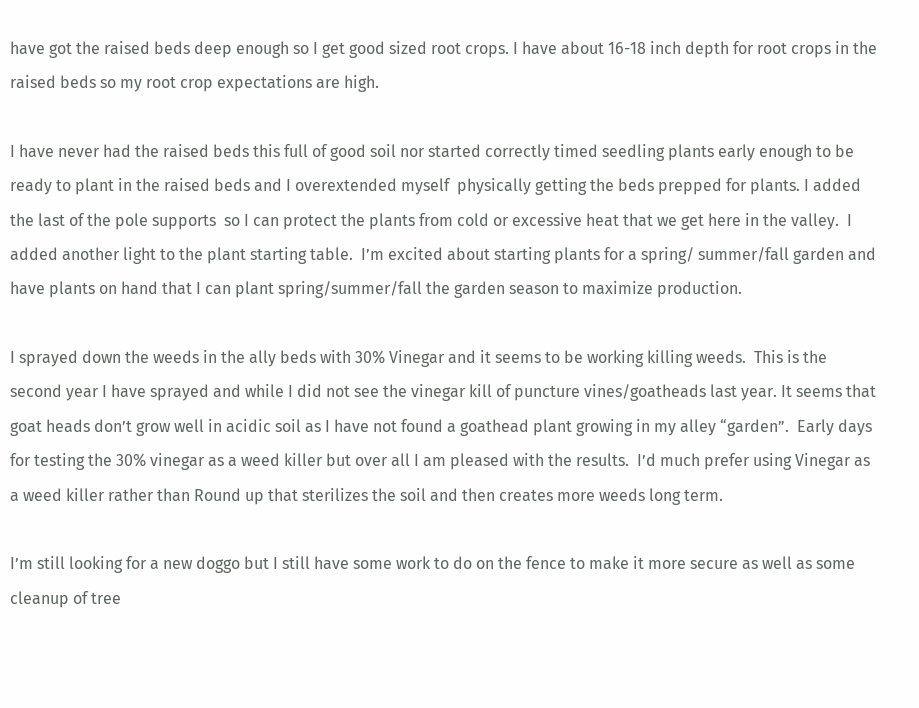have got the raised beds deep enough so I get good sized root crops. I have about 16-18 inch depth for root crops in the raised beds so my root crop expectations are high.

I have never had the raised beds this full of good soil nor started correctly timed seedling plants early enough to be ready to plant in the raised beds and I overextended myself  physically getting the beds prepped for plants. I added the last of the pole supports  so I can protect the plants from cold or excessive heat that we get here in the valley.  I added another light to the plant starting table.  I’m excited about starting plants for a spring/ summer/fall garden and have plants on hand that I can plant spring/summer/fall the garden season to maximize production.

I sprayed down the weeds in the ally beds with 30% Vinegar and it seems to be working killing weeds.  This is the second year I have sprayed and while I did not see the vinegar kill of puncture vines/goatheads last year. It seems that goat heads don’t grow well in acidic soil as I have not found a goathead plant growing in my alley “garden”.  Early days for testing the 30% vinegar as a weed killer but over all I am pleased with the results.  I’d much prefer using Vinegar as a weed killer rather than Round up that sterilizes the soil and then creates more weeds long term.

I’m still looking for a new doggo but I still have some work to do on the fence to make it more secure as well as some cleanup of tree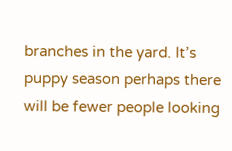branches in the yard. It’s puppy season perhaps there will be fewer people looking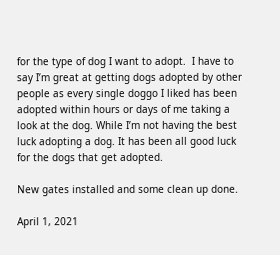for the type of dog I want to adopt.  I have to say I’m great at getting dogs adopted by other people as every single doggo I liked has been adopted within hours or days of me taking a look at the dog. While I’m not having the best luck adopting a dog. It has been all good luck for the dogs that get adopted.

New gates installed and some clean up done.

April 1, 2021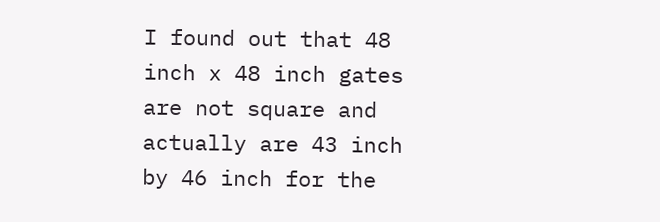I found out that 48 inch x 48 inch gates are not square and actually are 43 inch by 46 inch for the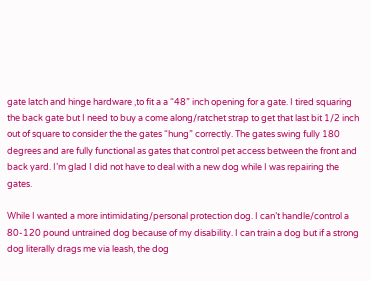gate latch and hinge hardware ,to fit a a “48” inch opening for a gate. I tired squaring the back gate but I need to buy a come along/ratchet strap to get that last bit 1/2 inch out of square to consider the the gates “hung” correctly. The gates swing fully 180 degrees and are fully functional as gates that control pet access between the front and back yard. I’m glad I did not have to deal with a new dog while I was repairing the gates.

While I wanted a more intimidating/personal protection dog. I can’t handle/control a 80-120 pound untrained dog because of my disability. I can train a dog but if a strong dog literally drags me via leash, the dog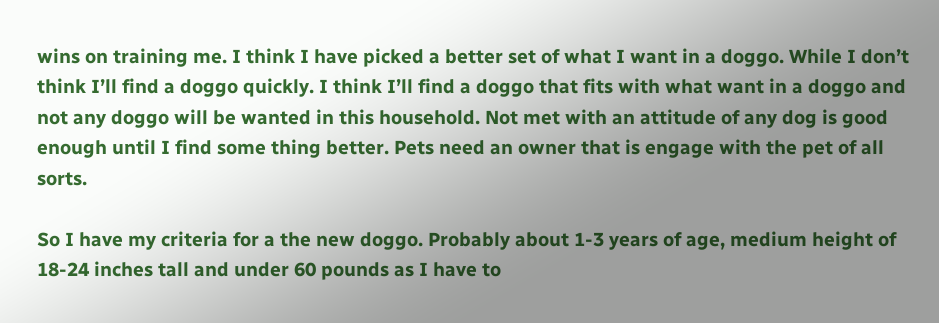wins on training me. I think I have picked a better set of what I want in a doggo. While I don’t think I’ll find a doggo quickly. I think I’ll find a doggo that fits with what want in a doggo and not any doggo will be wanted in this household. Not met with an attitude of any dog is good enough until I find some thing better. Pets need an owner that is engage with the pet of all sorts.

So I have my criteria for a the new doggo. Probably about 1-3 years of age, medium height of 18-24 inches tall and under 60 pounds as I have to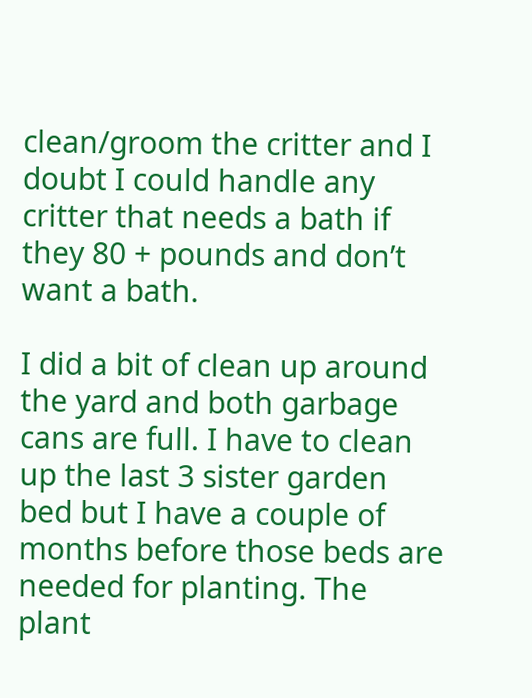clean/groom the critter and I doubt I could handle any critter that needs a bath if they 80 + pounds and don’t want a bath.

I did a bit of clean up around the yard and both garbage cans are full. I have to clean up the last 3 sister garden bed but I have a couple of months before those beds are needed for planting. The plant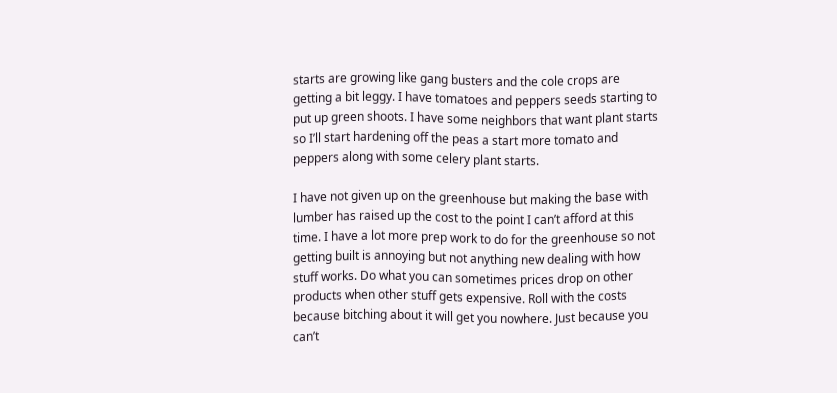starts are growing like gang busters and the cole crops are getting a bit leggy. I have tomatoes and peppers seeds starting to put up green shoots. I have some neighbors that want plant starts so I’ll start hardening off the peas a start more tomato and peppers along with some celery plant starts.

I have not given up on the greenhouse but making the base with lumber has raised up the cost to the point I can’t afford at this time. I have a lot more prep work to do for the greenhouse so not getting built is annoying but not anything new dealing with how stuff works. Do what you can sometimes prices drop on other products when other stuff gets expensive. Roll with the costs because bitching about it will get you nowhere. Just because you can’t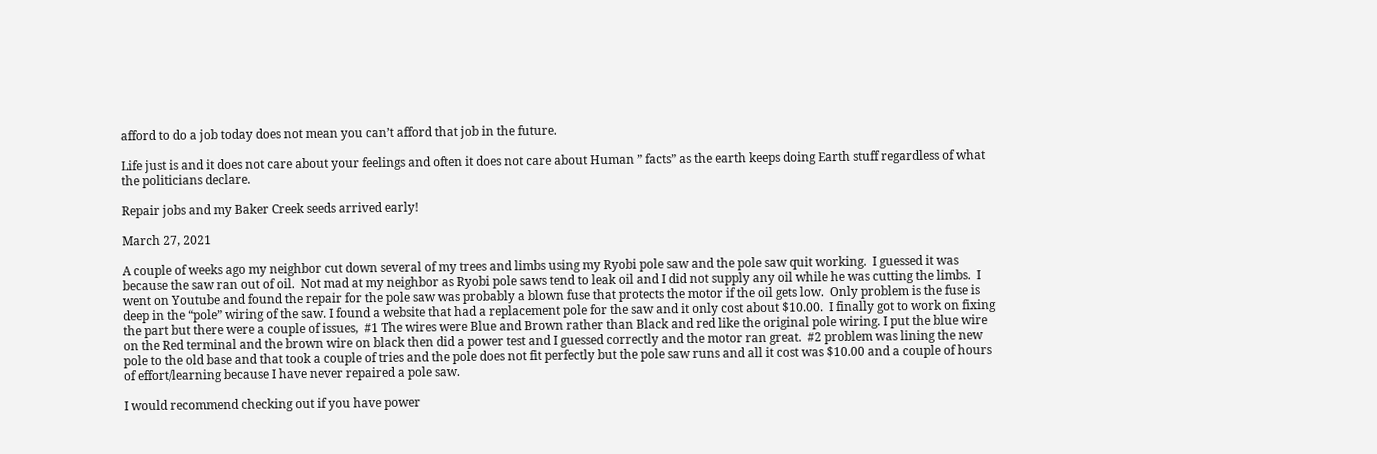afford to do a job today does not mean you can’t afford that job in the future.

Life just is and it does not care about your feelings and often it does not care about Human ” facts” as the earth keeps doing Earth stuff regardless of what the politicians declare.

Repair jobs and my Baker Creek seeds arrived early!

March 27, 2021

A couple of weeks ago my neighbor cut down several of my trees and limbs using my Ryobi pole saw and the pole saw quit working.  I guessed it was because the saw ran out of oil.  Not mad at my neighbor as Ryobi pole saws tend to leak oil and I did not supply any oil while he was cutting the limbs.  I went on Youtube and found the repair for the pole saw was probably a blown fuse that protects the motor if the oil gets low.  Only problem is the fuse is deep in the “pole” wiring of the saw. I found a website that had a replacement pole for the saw and it only cost about $10.00.  I finally got to work on fixing the part but there were a couple of issues,  #1 The wires were Blue and Brown rather than Black and red like the original pole wiring. I put the blue wire on the Red terminal and the brown wire on black then did a power test and I guessed correctly and the motor ran great.  #2 problem was lining the new pole to the old base and that took a couple of tries and the pole does not fit perfectly but the pole saw runs and all it cost was $10.00 and a couple of hours of effort/learning because I have never repaired a pole saw.

I would recommend checking out if you have power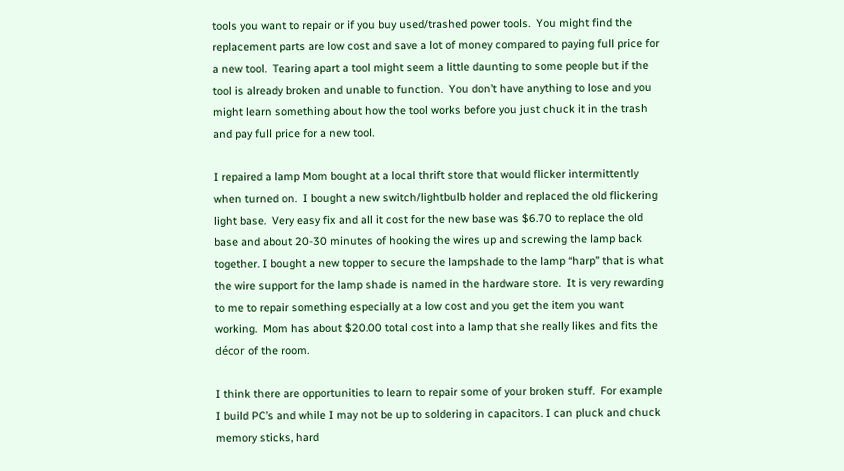tools you want to repair or if you buy used/trashed power tools.  You might find the replacement parts are low cost and save a lot of money compared to paying full price for a new tool.  Tearing apart a tool might seem a little daunting to some people but if the tool is already broken and unable to function.  You don’t have anything to lose and you might learn something about how the tool works before you just chuck it in the trash and pay full price for a new tool.

I repaired a lamp Mom bought at a local thrift store that would flicker intermittently when turned on.  I bought a new switch/lightbulb holder and replaced the old flickering light base.  Very easy fix and all it cost for the new base was $6.70 to replace the old base and about 20-30 minutes of hooking the wires up and screwing the lamp back together. I bought a new topper to secure the lampshade to the lamp “harp” that is what the wire support for the lamp shade is named in the hardware store.  It is very rewarding to me to repair something especially at a low cost and you get the item you want working.  Mom has about $20.00 total cost into a lamp that she really likes and fits the décor of the room.

I think there are opportunities to learn to repair some of your broken stuff.  For example I build PC’s and while I may not be up to soldering in capacitors. I can pluck and chuck memory sticks, hard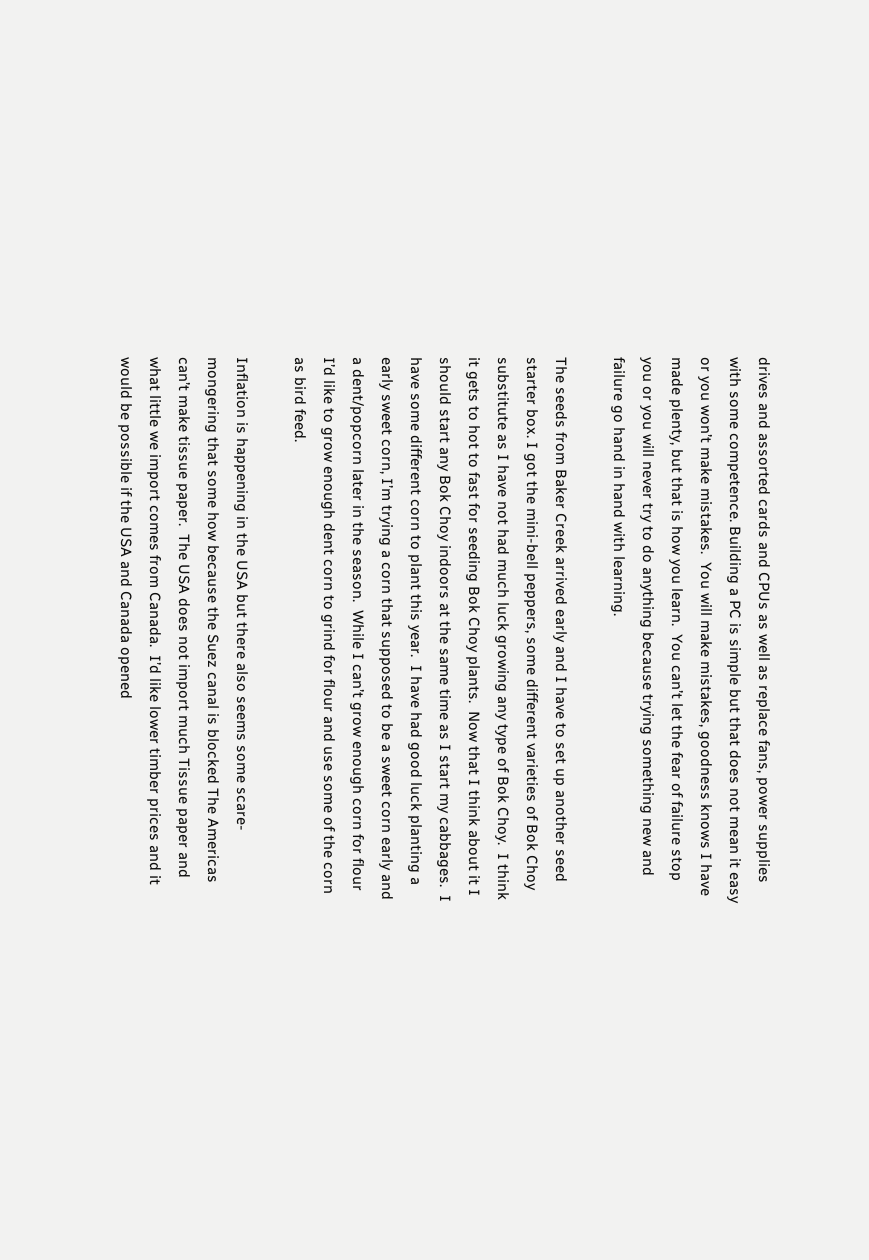drives and assorted cards and CPUs as well as replace fans, power supplies with some competence. Building a PC is simple but that does not mean it easy or you won’t make mistakes.  You will make mistakes, goodness knows I have made plenty, but that is how you learn.  You can’t let the fear of failure stop you or you will never try to do anything because trying something new and failure go hand in hand with learning.

The seeds from Baker Creek arrived early and I have to set up another seed starter box. I got the mini-bell peppers, some different varieties of Bok Choy substitute as I have not had much luck growing any type of Bok Choy.  I think it gets to hot to fast for seeding Bok Choy plants.  Now that I think about it I should start any Bok Choy indoors at the same time as I start my cabbages.  I have some different corn to plant this year.  I have had good luck planting a early sweet corn, I’m trying a corn that supposed to be a sweet corn early and a dent/popcorn later in the season.  While I can’t grow enough corn for flour I’d like to grow enough dent corn to grind for flour and use some of the corn as bird feed.

Inflation is happening in the USA but there also seems some scare-mongering that some how because the Suez canal is blocked The Americas can’t make tissue paper.  The USA does not import much Tissue paper and what little we import comes from Canada.  I’d like lower timber prices and it would be possible if the USA and Canada opened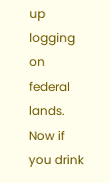up logging on federal lands.  Now if you drink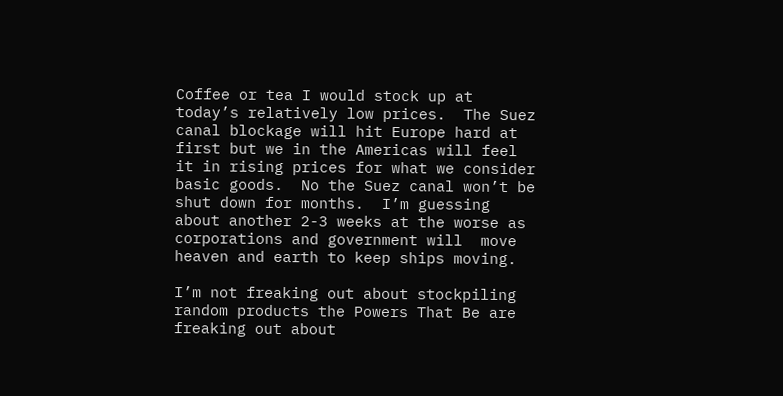Coffee or tea I would stock up at today’s relatively low prices.  The Suez canal blockage will hit Europe hard at first but we in the Americas will feel it in rising prices for what we consider basic goods.  No the Suez canal won’t be shut down for months.  I’m guessing about another 2-3 weeks at the worse as corporations and government will  move heaven and earth to keep ships moving.

I’m not freaking out about stockpiling random products the Powers That Be are freaking out about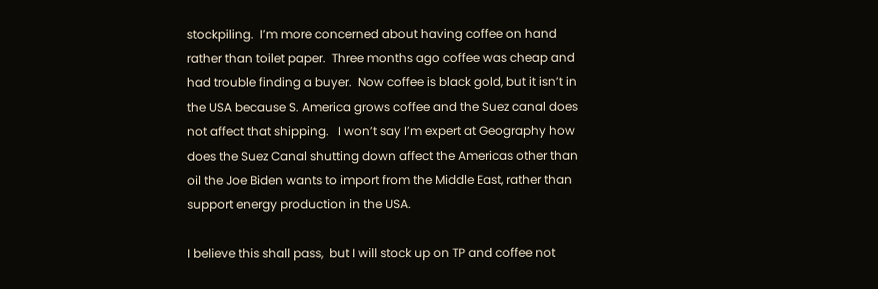stockpiling.  I’m more concerned about having coffee on hand rather than toilet paper.  Three months ago coffee was cheap and had trouble finding a buyer.  Now coffee is black gold, but it isn’t in the USA because S. America grows coffee and the Suez canal does not affect that shipping.   I won’t say I’m expert at Geography how does the Suez Canal shutting down affect the Americas other than oil the Joe Biden wants to import from the Middle East, rather than support energy production in the USA.

I believe this shall pass,  but I will stock up on TP and coffee not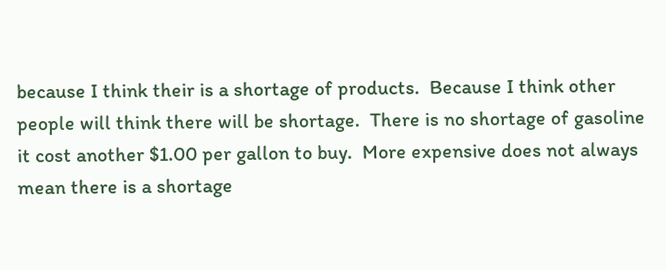because I think their is a shortage of products.  Because I think other people will think there will be shortage.  There is no shortage of gasoline it cost another $1.00 per gallon to buy.  More expensive does not always mean there is a shortage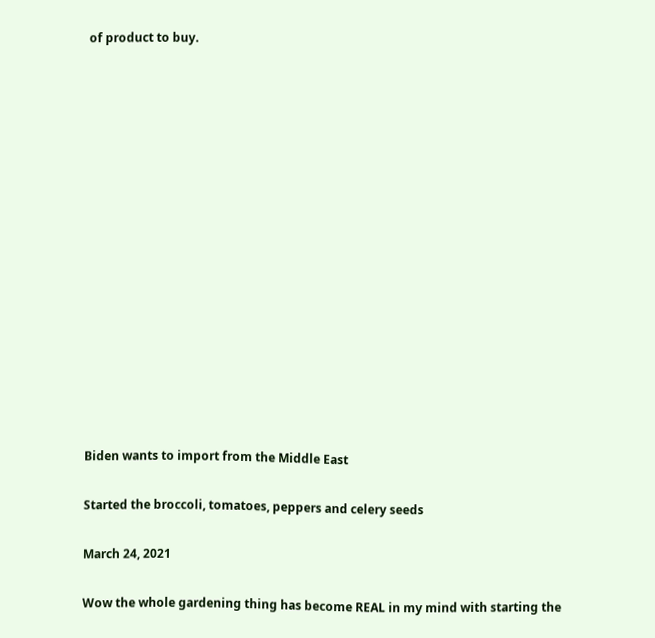of product to buy.
















Biden wants to import from the Middle East

Started the broccoli, tomatoes, peppers and celery seeds

March 24, 2021

Wow the whole gardening thing has become REAL in my mind with starting the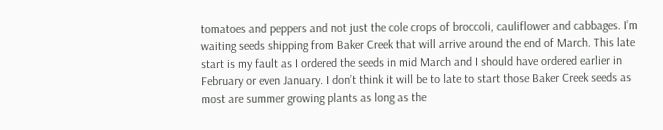tomatoes and peppers and not just the cole crops of broccoli, cauliflower and cabbages. I’m waiting seeds shipping from Baker Creek that will arrive around the end of March. This late start is my fault as I ordered the seeds in mid March and I should have ordered earlier in February or even January. I don’t think it will be to late to start those Baker Creek seeds as most are summer growing plants as long as the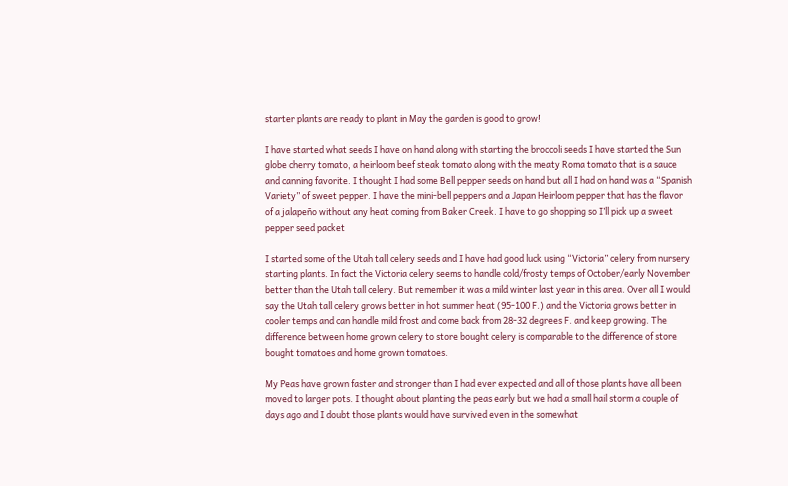starter plants are ready to plant in May the garden is good to grow!

I have started what seeds I have on hand along with starting the broccoli seeds I have started the Sun globe cherry tomato, a heirloom beef steak tomato along with the meaty Roma tomato that is a sauce and canning favorite. I thought I had some Bell pepper seeds on hand but all I had on hand was a “Spanish Variety” of sweet pepper. I have the mini-bell peppers and a Japan Heirloom pepper that has the flavor of a jalapeño without any heat coming from Baker Creek. I have to go shopping so I’ll pick up a sweet pepper seed packet

I started some of the Utah tall celery seeds and I have had good luck using “Victoria” celery from nursery starting plants. In fact the Victoria celery seems to handle cold/frosty temps of October/early November better than the Utah tall celery. But remember it was a mild winter last year in this area. Over all I would say the Utah tall celery grows better in hot summer heat (95-100 F.) and the Victoria grows better in cooler temps and can handle mild frost and come back from 28-32 degrees F. and keep growing. The difference between home grown celery to store bought celery is comparable to the difference of store bought tomatoes and home grown tomatoes.

My Peas have grown faster and stronger than I had ever expected and all of those plants have all been moved to larger pots. I thought about planting the peas early but we had a small hail storm a couple of days ago and I doubt those plants would have survived even in the somewhat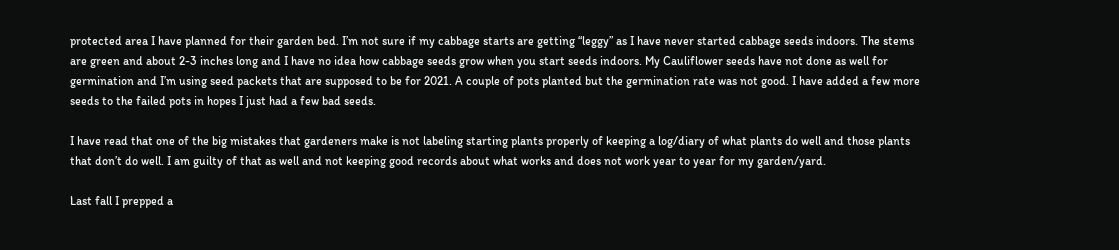protected area I have planned for their garden bed. I’m not sure if my cabbage starts are getting “leggy” as I have never started cabbage seeds indoors. The stems are green and about 2-3 inches long and I have no idea how cabbage seeds grow when you start seeds indoors. My Cauliflower seeds have not done as well for germination and I’m using seed packets that are supposed to be for 2021. A couple of pots planted but the germination rate was not good. I have added a few more seeds to the failed pots in hopes I just had a few bad seeds.

I have read that one of the big mistakes that gardeners make is not labeling starting plants properly of keeping a log/diary of what plants do well and those plants that don’t do well. I am guilty of that as well and not keeping good records about what works and does not work year to year for my garden/yard.

Last fall I prepped a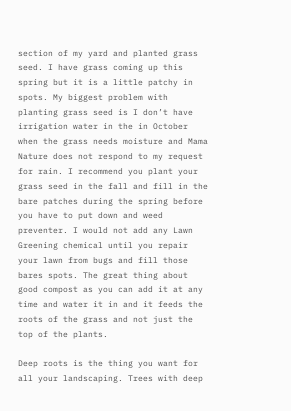section of my yard and planted grass seed. I have grass coming up this spring but it is a little patchy in spots. My biggest problem with planting grass seed is I don’t have irrigation water in the in October when the grass needs moisture and Mama Nature does not respond to my request for rain. I recommend you plant your grass seed in the fall and fill in the bare patches during the spring before you have to put down and weed preventer. I would not add any Lawn Greening chemical until you repair your lawn from bugs and fill those bares spots. The great thing about good compost as you can add it at any time and water it in and it feeds the roots of the grass and not just the top of the plants.

Deep roots is the thing you want for all your landscaping. Trees with deep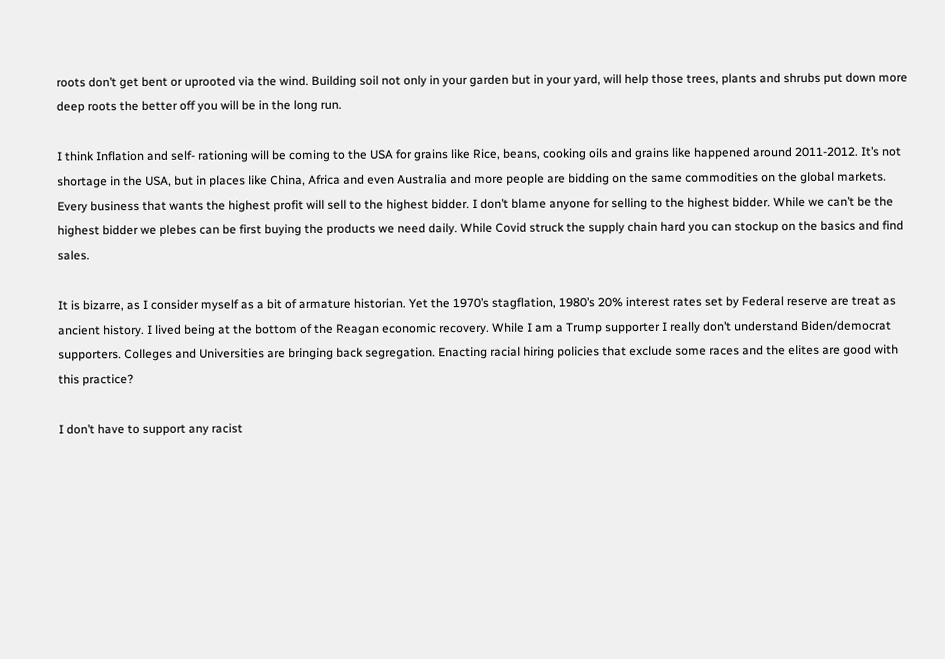roots don’t get bent or uprooted via the wind. Building soil not only in your garden but in your yard, will help those trees, plants and shrubs put down more deep roots the better off you will be in the long run.

I think Inflation and self- rationing will be coming to the USA for grains like Rice, beans, cooking oils and grains like happened around 2011-2012. It’s not shortage in the USA, but in places like China, Africa and even Australia and more people are bidding on the same commodities on the global markets. Every business that wants the highest profit will sell to the highest bidder. I don’t blame anyone for selling to the highest bidder. While we can’t be the highest bidder we plebes can be first buying the products we need daily. While Covid struck the supply chain hard you can stockup on the basics and find sales.

It is bizarre, as I consider myself as a bit of armature historian. Yet the 1970’s stagflation, 1980’s 20% interest rates set by Federal reserve are treat as ancient history. I lived being at the bottom of the Reagan economic recovery. While I am a Trump supporter I really don’t understand Biden/democrat supporters. Colleges and Universities are bringing back segregation. Enacting racial hiring policies that exclude some races and the elites are good with this practice?

I don’t have to support any racist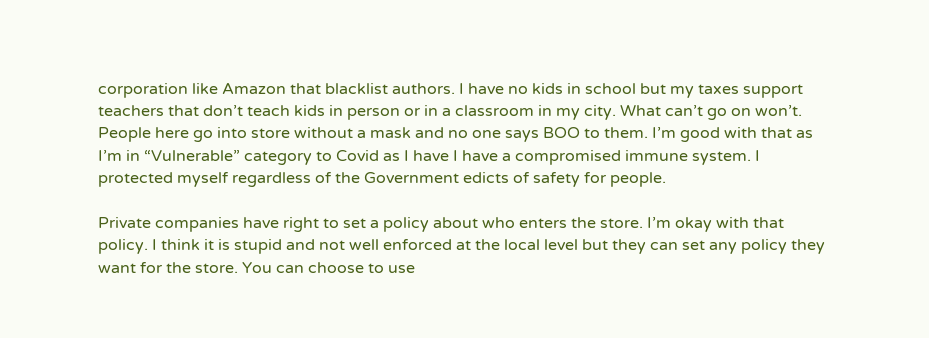corporation like Amazon that blacklist authors. I have no kids in school but my taxes support teachers that don’t teach kids in person or in a classroom in my city. What can’t go on won’t. People here go into store without a mask and no one says BOO to them. I’m good with that as I’m in “Vulnerable” category to Covid as I have I have a compromised immune system. I protected myself regardless of the Government edicts of safety for people.

Private companies have right to set a policy about who enters the store. I’m okay with that policy. I think it is stupid and not well enforced at the local level but they can set any policy they want for the store. You can choose to use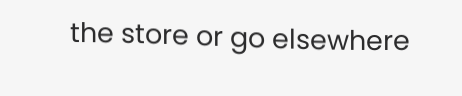the store or go elsewhere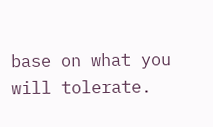base on what you will tolerate.